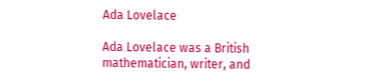Ada Lovelace

Ada Lovelace was a British mathematician, writer, and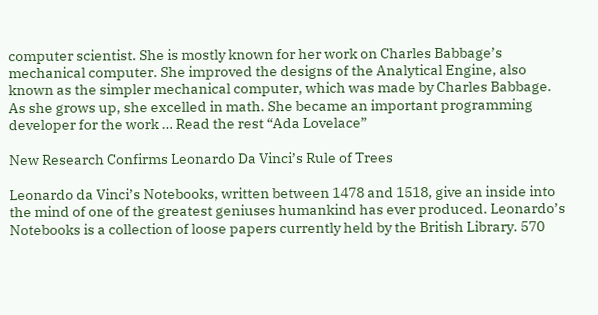computer scientist. She is mostly known for her work on Charles Babbage’s mechanical computer. She improved the designs of the Analytical Engine, also known as the simpler mechanical computer, which was made by Charles Babbage. As she grows up, she excelled in math. She became an important programming developer for the work … Read the rest “Ada Lovelace”

New Research Confirms Leonardo Da Vinci’s Rule of Trees

Leonardo da Vinci’s Notebooks, written between 1478 and 1518, give an inside into the mind of one of the greatest geniuses humankind has ever produced. Leonardo’s Notebooks is a collection of loose papers currently held by the British Library. 570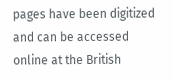pages have been digitized and can be accessed online at the British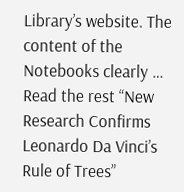Library’s website. The content of the Notebooks clearly … Read the rest “New Research Confirms Leonardo Da Vinci’s Rule of Trees”